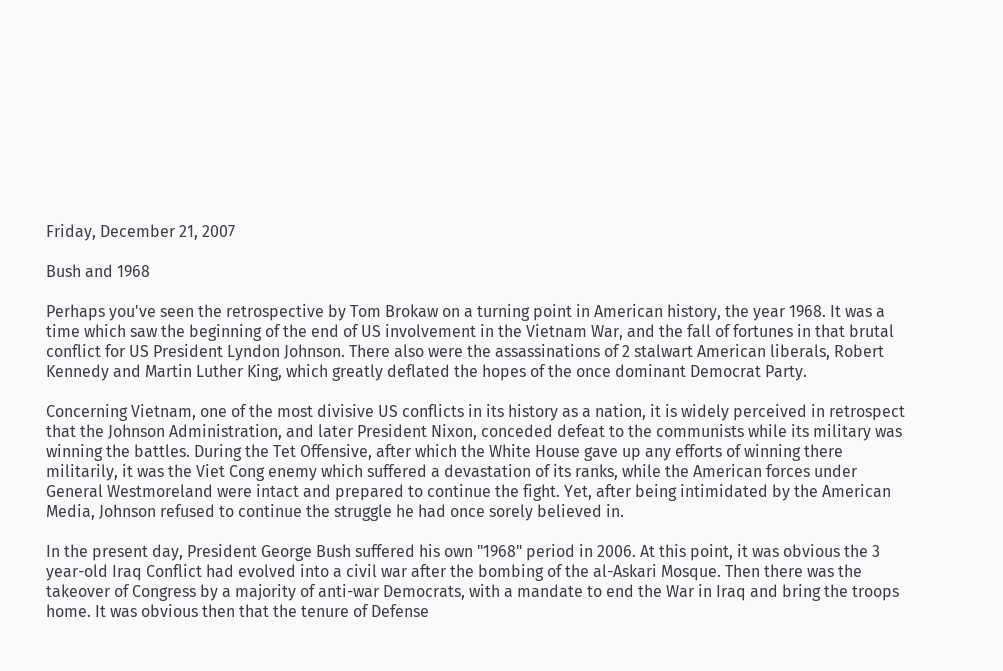Friday, December 21, 2007

Bush and 1968

Perhaps you've seen the retrospective by Tom Brokaw on a turning point in American history, the year 1968. It was a time which saw the beginning of the end of US involvement in the Vietnam War, and the fall of fortunes in that brutal conflict for US President Lyndon Johnson. There also were the assassinations of 2 stalwart American liberals, Robert Kennedy and Martin Luther King, which greatly deflated the hopes of the once dominant Democrat Party.

Concerning Vietnam, one of the most divisive US conflicts in its history as a nation, it is widely perceived in retrospect that the Johnson Administration, and later President Nixon, conceded defeat to the communists while its military was winning the battles. During the Tet Offensive, after which the White House gave up any efforts of winning there militarily, it was the Viet Cong enemy which suffered a devastation of its ranks, while the American forces under General Westmoreland were intact and prepared to continue the fight. Yet, after being intimidated by the American Media, Johnson refused to continue the struggle he had once sorely believed in.

In the present day, President George Bush suffered his own "1968" period in 2006. At this point, it was obvious the 3 year-old Iraq Conflict had evolved into a civil war after the bombing of the al-Askari Mosque. Then there was the takeover of Congress by a majority of anti-war Democrats, with a mandate to end the War in Iraq and bring the troops home. It was obvious then that the tenure of Defense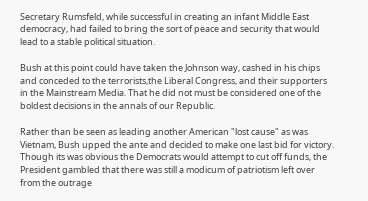Secretary Rumsfeld, while successful in creating an infant Middle East democracy, had failed to bring the sort of peace and security that would lead to a stable political situation.

Bush at this point could have taken the Johnson way, cashed in his chips and conceded to the terrorists,the Liberal Congress, and their supporters in the Mainstream Media. That he did not must be considered one of the boldest decisions in the annals of our Republic.

Rather than be seen as leading another American "lost cause" as was Vietnam, Bush upped the ante and decided to make one last bid for victory. Though its was obvious the Democrats would attempt to cut off funds, the President gambled that there was still a modicum of patriotism left over from the outrage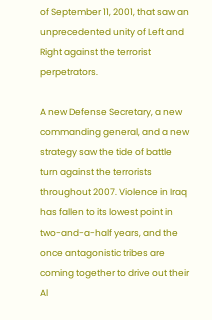of September 11, 2001, that saw an unprecedented unity of Left and Right against the terrorist perpetrators.

A new Defense Secretary, a new commanding general, and a new strategy saw the tide of battle turn against the terrorists throughout 2007. Violence in Iraq has fallen to its lowest point in two-and-a-half years, and the once antagonistic tribes are coming together to drive out their Al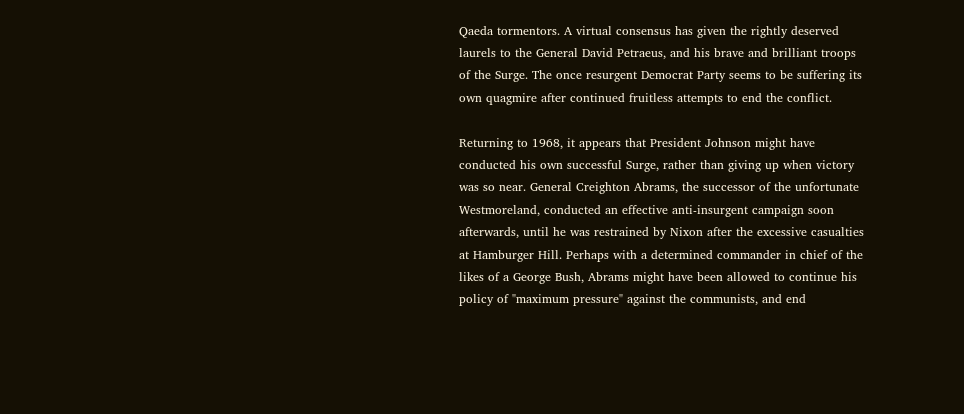Qaeda tormentors. A virtual consensus has given the rightly deserved laurels to the General David Petraeus, and his brave and brilliant troops of the Surge. The once resurgent Democrat Party seems to be suffering its own quagmire after continued fruitless attempts to end the conflict.

Returning to 1968, it appears that President Johnson might have conducted his own successful Surge, rather than giving up when victory was so near. General Creighton Abrams, the successor of the unfortunate Westmoreland, conducted an effective anti-insurgent campaign soon afterwards, until he was restrained by Nixon after the excessive casualties at Hamburger Hill. Perhaps with a determined commander in chief of the likes of a George Bush, Abrams might have been allowed to continue his policy of "maximum pressure" against the communists, and end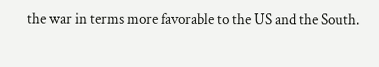the war in terms more favorable to the US and the South.